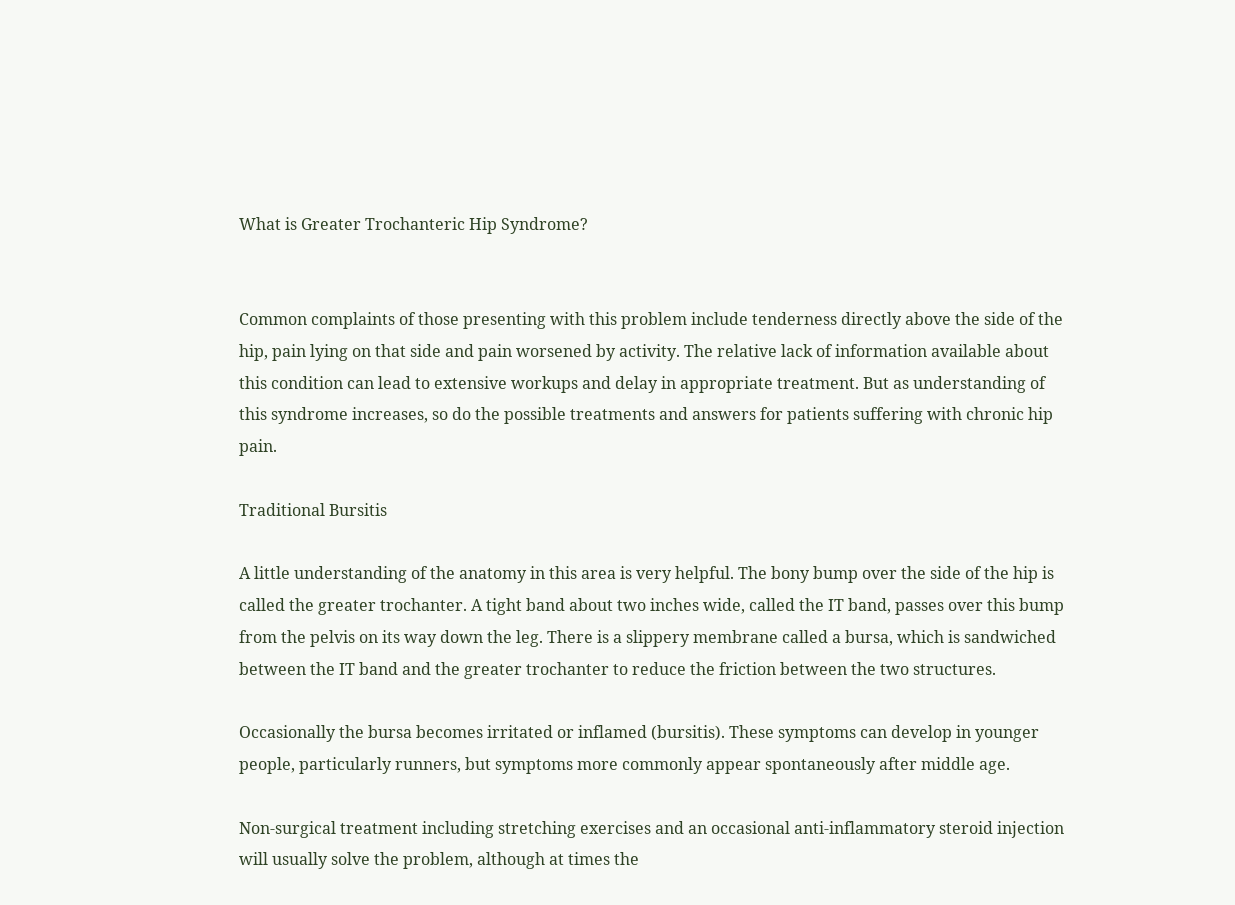What is Greater Trochanteric Hip Syndrome?


Common complaints of those presenting with this problem include tenderness directly above the side of the hip, pain lying on that side and pain worsened by activity. The relative lack of information available about this condition can lead to extensive workups and delay in appropriate treatment. But as understanding of this syndrome increases, so do the possible treatments and answers for patients suffering with chronic hip pain.

Traditional Bursitis

A little understanding of the anatomy in this area is very helpful. The bony bump over the side of the hip is called the greater trochanter. A tight band about two inches wide, called the IT band, passes over this bump from the pelvis on its way down the leg. There is a slippery membrane called a bursa, which is sandwiched between the IT band and the greater trochanter to reduce the friction between the two structures.

Occasionally the bursa becomes irritated or inflamed (bursitis). These symptoms can develop in younger people, particularly runners, but symptoms more commonly appear spontaneously after middle age.

Non-surgical treatment including stretching exercises and an occasional anti-inflammatory steroid injection will usually solve the problem, although at times the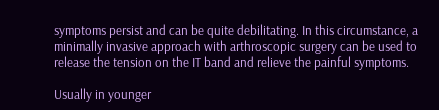symptoms persist and can be quite debilitating. In this circumstance, a minimally invasive approach with arthroscopic surgery can be used to release the tension on the IT band and relieve the painful symptoms.

Usually in younger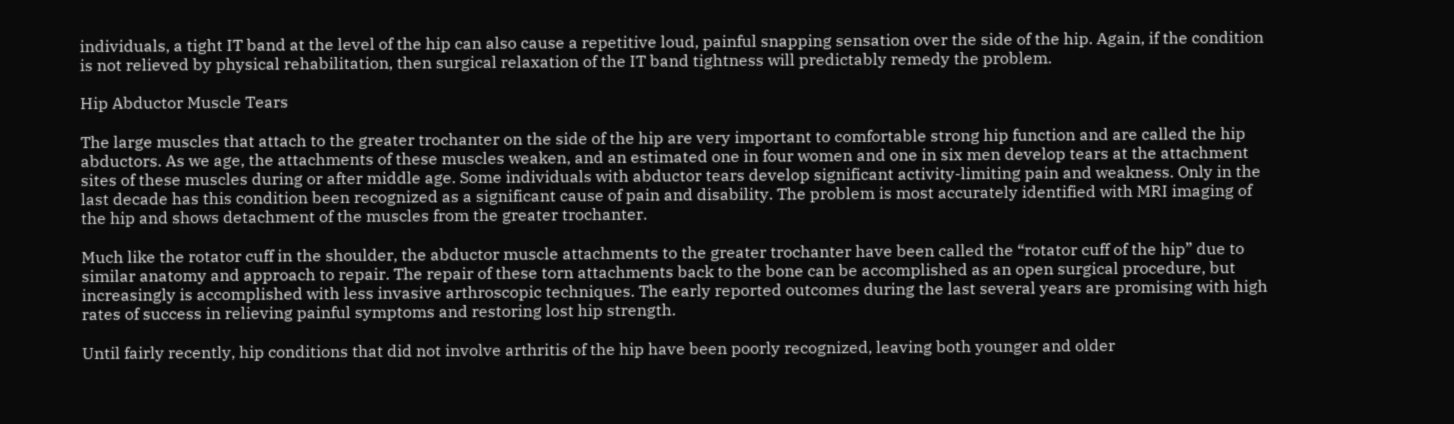individuals, a tight IT band at the level of the hip can also cause a repetitive loud, painful snapping sensation over the side of the hip. Again, if the condition is not relieved by physical rehabilitation, then surgical relaxation of the IT band tightness will predictably remedy the problem.

Hip Abductor Muscle Tears

The large muscles that attach to the greater trochanter on the side of the hip are very important to comfortable strong hip function and are called the hip abductors. As we age, the attachments of these muscles weaken, and an estimated one in four women and one in six men develop tears at the attachment sites of these muscles during or after middle age. Some individuals with abductor tears develop significant activity-limiting pain and weakness. Only in the last decade has this condition been recognized as a significant cause of pain and disability. The problem is most accurately identified with MRI imaging of the hip and shows detachment of the muscles from the greater trochanter.

Much like the rotator cuff in the shoulder, the abductor muscle attachments to the greater trochanter have been called the “rotator cuff of the hip” due to similar anatomy and approach to repair. The repair of these torn attachments back to the bone can be accomplished as an open surgical procedure, but increasingly is accomplished with less invasive arthroscopic techniques. The early reported outcomes during the last several years are promising with high rates of success in relieving painful symptoms and restoring lost hip strength.

Until fairly recently, hip conditions that did not involve arthritis of the hip have been poorly recognized, leaving both younger and older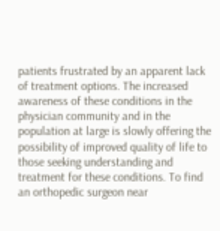patients frustrated by an apparent lack of treatment options. The increased awareness of these conditions in the physician community and in the population at large is slowly offering the possibility of improved quality of life to those seeking understanding and treatment for these conditions. To find an orthopedic surgeon near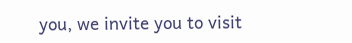you, we invite you to visit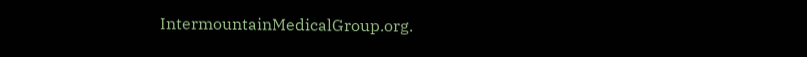IntermountainMedicalGroup.org.